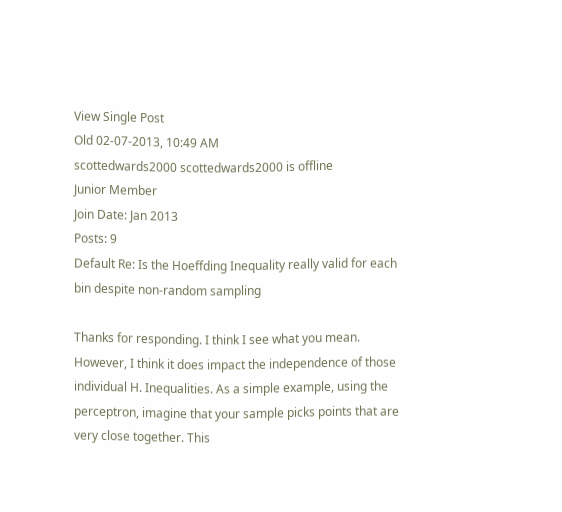View Single Post
Old 02-07-2013, 10:49 AM
scottedwards2000 scottedwards2000 is offline
Junior Member
Join Date: Jan 2013
Posts: 9
Default Re: Is the Hoeffding Inequality really valid for each bin despite non-random sampling

Thanks for responding. I think I see what you mean. However, I think it does impact the independence of those individual H. Inequalities. As a simple example, using the perceptron, imagine that your sample picks points that are very close together. This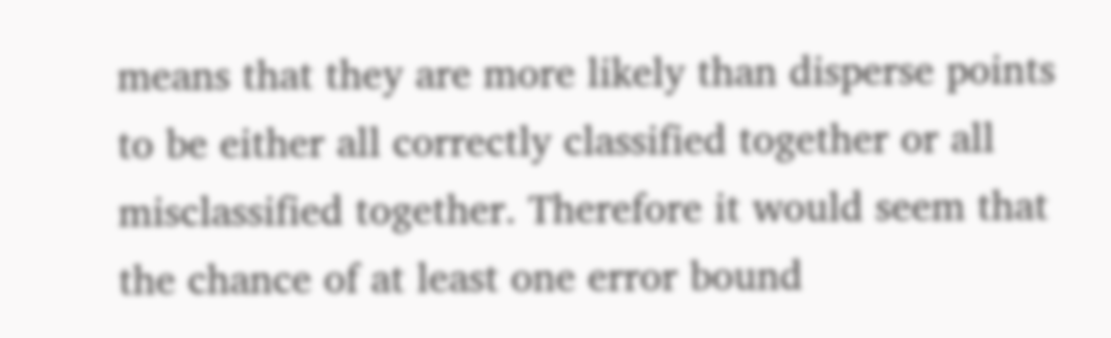means that they are more likely than disperse points to be either all correctly classified together or all misclassified together. Therefore it would seem that the chance of at least one error bound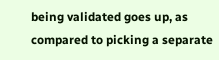being validated goes up, as compared to picking a separate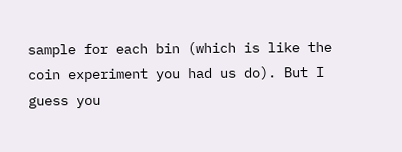sample for each bin (which is like the coin experiment you had us do). But I guess you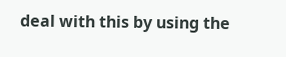deal with this by using the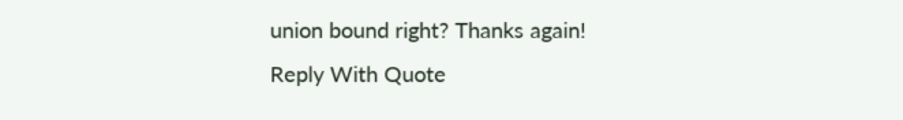union bound right? Thanks again!
Reply With Quote